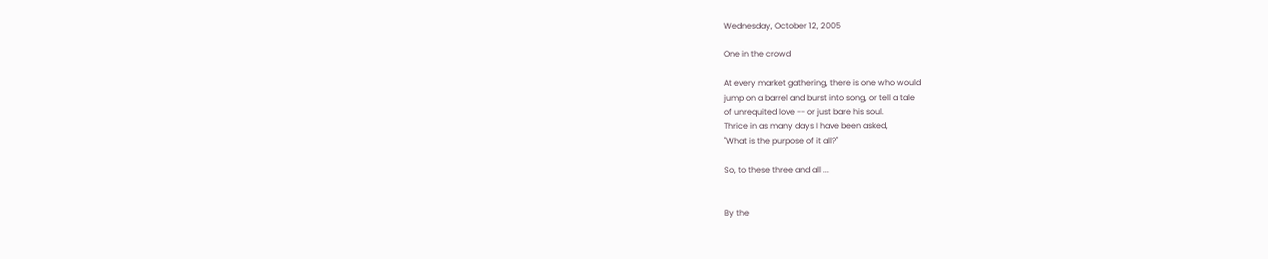Wednesday, October 12, 2005

One in the crowd

At every market gathering, there is one who would
jump on a barrel and burst into song, or tell a tale
of unrequited love -- or just bare his soul.
Thrice in as many days I have been asked,
"What is the purpose of it all?"

So, to these three and all ...


By the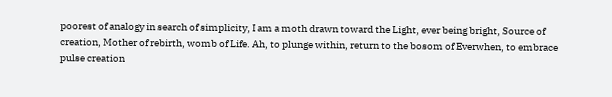poorest of analogy in search of simplicity, I am a moth drawn toward the Light, ever being bright, Source of creation, Mother of rebirth, womb of Life. Ah, to plunge within, return to the bosom of Everwhen, to embrace pulse creation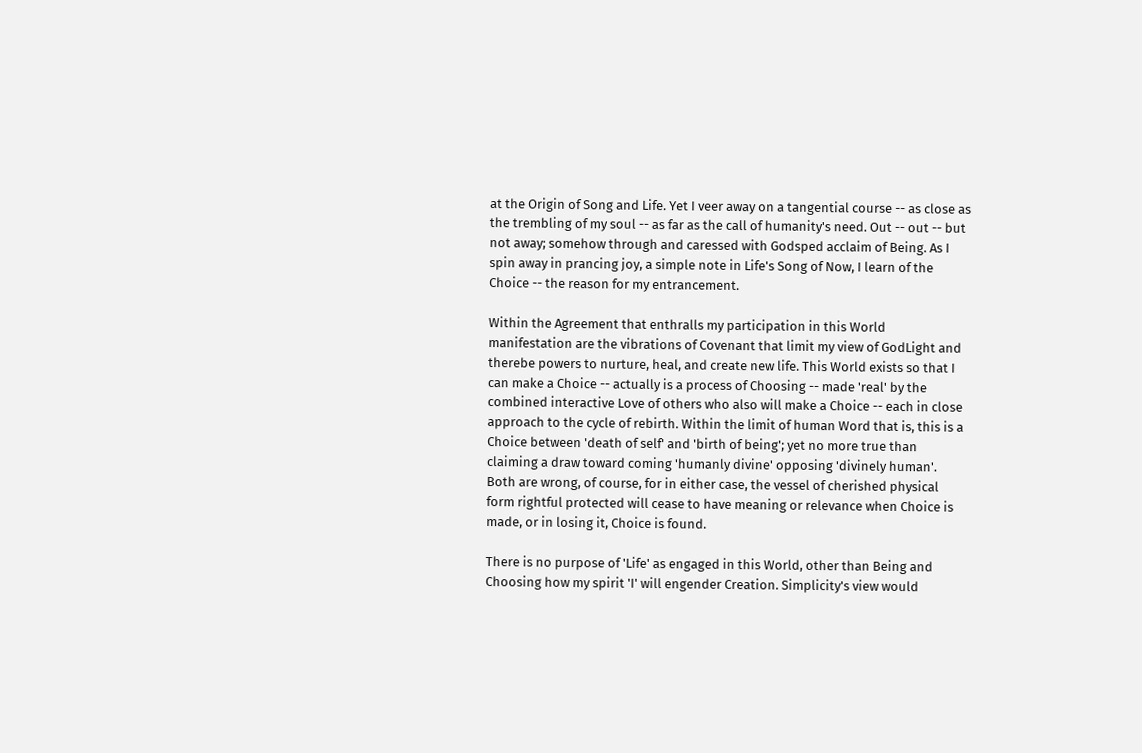at the Origin of Song and Life. Yet I veer away on a tangential course -- as close as the trembling of my soul -- as far as the call of humanity's need. Out -- out -- but not away; somehow through and caressed with Godsped acclaim of Being. As I spin away in prancing joy, a simple note in Life's Song of Now, I learn of the Choice -- the reason for my entrancement.

Within the Agreement that enthralls my participation in this World manifestation are the vibrations of Covenant that limit my view of GodLight and therebe powers to nurture, heal, and create new life. This World exists so that I can make a Choice -- actually is a process of Choosing -- made 'real' by the combined interactive Love of others who also will make a Choice -- each in close approach to the cycle of rebirth. Within the limit of human Word that is, this is a Choice between 'death of self' and 'birth of being'; yet no more true than claiming a draw toward coming 'humanly divine' opposing 'divinely human'. Both are wrong, of course, for in either case, the vessel of cherished physical form rightful protected will cease to have meaning or relevance when Choice is made, or in losing it, Choice is found.

There is no purpose of 'Life' as engaged in this World, other than Being and Choosing how my spirit 'I' will engender Creation. Simplicity's view would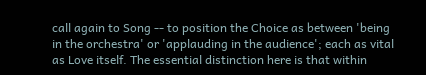call again to Song -- to position the Choice as between 'being in the orchestra' or 'applauding in the audience'; each as vital as Love itself. The essential distinction here is that within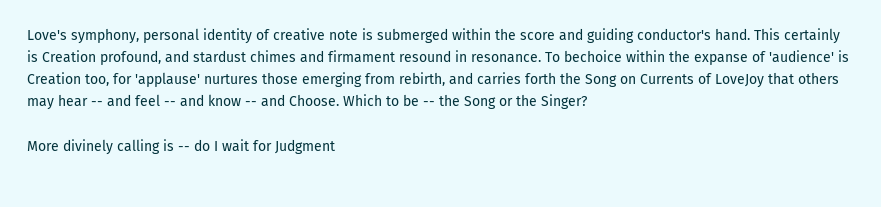Love's symphony, personal identity of creative note is submerged within the score and guiding conductor's hand. This certainly is Creation profound, and stardust chimes and firmament resound in resonance. To bechoice within the expanse of 'audience' is Creation too, for 'applause' nurtures those emerging from rebirth, and carries forth the Song on Currents of LoveJoy that others may hear -- and feel -- and know -- and Choose. Which to be -- the Song or the Singer?

More divinely calling is -- do I wait for Judgment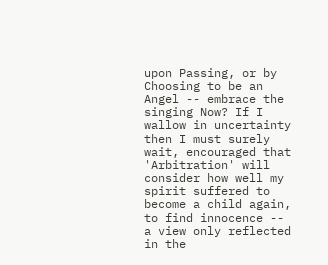upon Passing, or by Choosing to be an Angel -- embrace the singing Now? If I wallow in uncertainty then I must surely wait, encouraged that 'Arbitration' will consider how well my spirit suffered to become a child again, to find innocence -- a view only reflected in the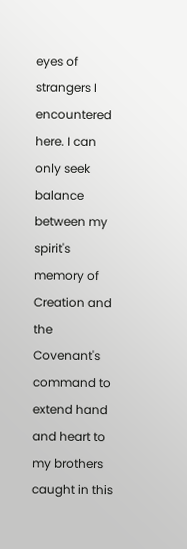eyes of strangers I encountered here. I can only seek balance between my spirit's memory of Creation and the Covenant's command to extend hand and heart to my brothers caught in this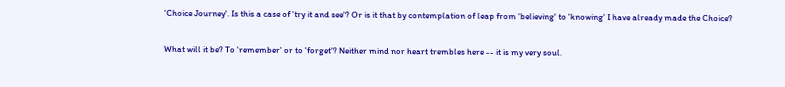'Choice Journey'. Is this a case of 'try it and see'? Or is it that by contemplation of leap from 'believing' to 'knowing' I have already made the Choice?

What will it be? To 'remember' or to 'forget'? Neither mind nor heart trembles here -- it is my very soul.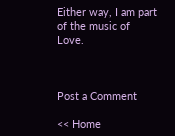Either way, I am part of the music of Love.



Post a Comment

<< Home